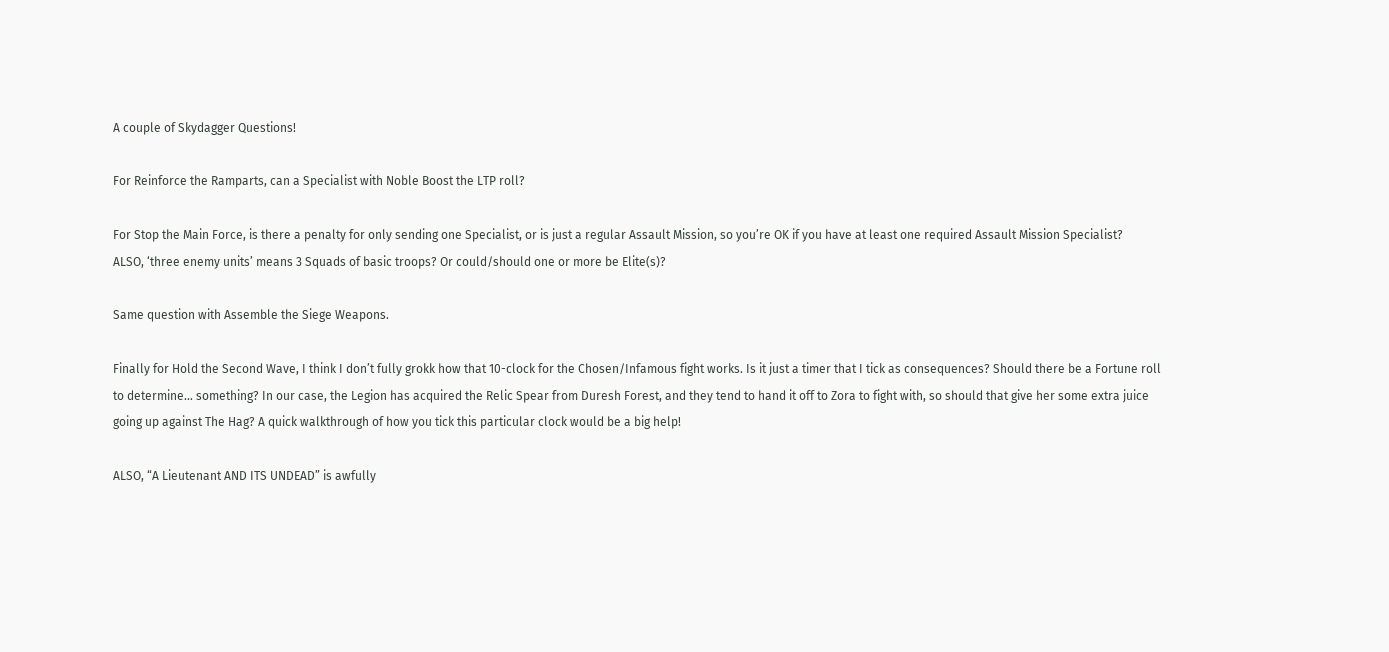A couple of Skydagger Questions!

For Reinforce the Ramparts, can a Specialist with Noble Boost the LTP roll?

For Stop the Main Force, is there a penalty for only sending one Specialist, or is just a regular Assault Mission, so you’re OK if you have at least one required Assault Mission Specialist?
ALSO, ‘three enemy units’ means 3 Squads of basic troops? Or could/should one or more be Elite(s)?

Same question with Assemble the Siege Weapons.

Finally for Hold the Second Wave, I think I don’t fully grokk how that 10-clock for the Chosen/Infamous fight works. Is it just a timer that I tick as consequences? Should there be a Fortune roll to determine… something? In our case, the Legion has acquired the Relic Spear from Duresh Forest, and they tend to hand it off to Zora to fight with, so should that give her some extra juice going up against The Hag? A quick walkthrough of how you tick this particular clock would be a big help!

ALSO, “A Lieutenant AND ITS UNDEAD” is awfully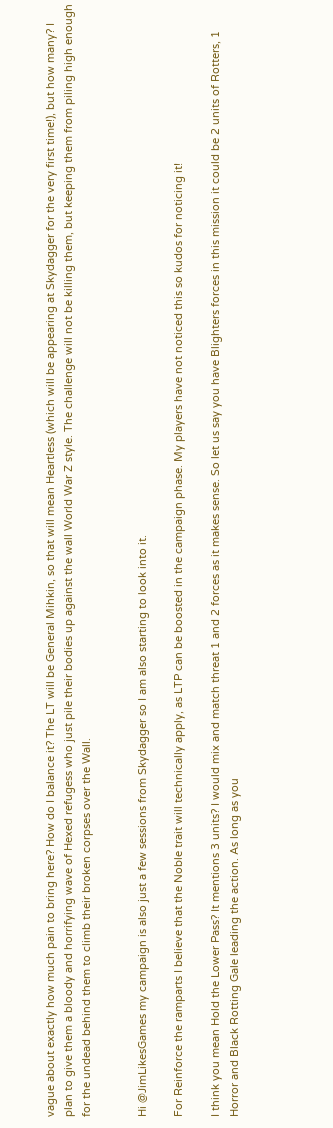vague about exactly how much pain to bring here? How do I balance it? The LT will be General Mihkin, so that will mean Heartless (which will be appearing at Skydagger for the very first time!), but how many? I plan to give them a bloody and horrifying wave of Hexed refugess who just pile their bodies up against the wall World War Z style. The challenge will not be killing them, but keeping them from piling high enough for the undead behind them to climb their broken corpses over the Wall.


Hi @JimLikesGames my campaign is also just a few sessions from Skydagger so I am also starting to look into it.

For Reinforce the ramparts I believe that the Noble trait will technically apply, as LTP can be boosted in the campaign phase. My players have not noticed this so kudos for noticing it!

I think you mean Hold the Lower Pass? It mentions 3 units? I would mix and match threat 1 and 2 forces as it makes sense. So let us say you have Blighters forces in this mission it could be 2 units of Rotters, 1 Horror and Black Rotting Gale leading the action. As long as you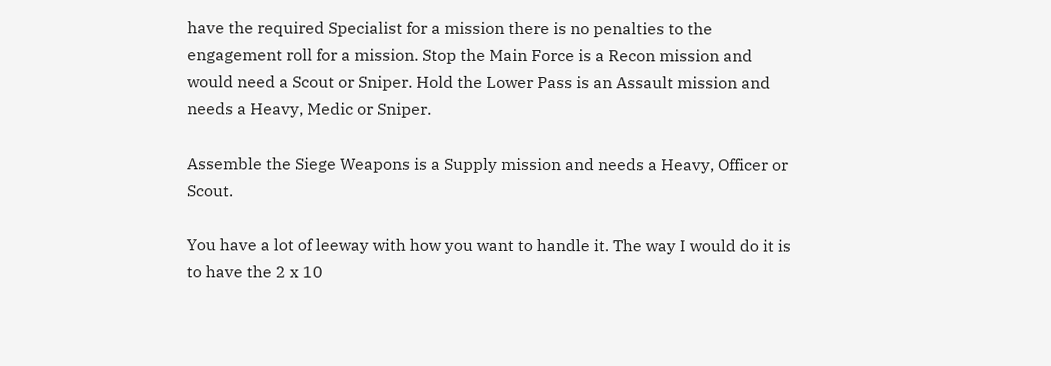have the required Specialist for a mission there is no penalties to the engagement roll for a mission. Stop the Main Force is a Recon mission and would need a Scout or Sniper. Hold the Lower Pass is an Assault mission and needs a Heavy, Medic or Sniper.

Assemble the Siege Weapons is a Supply mission and needs a Heavy, Officer or Scout.

You have a lot of leeway with how you want to handle it. The way I would do it is to have the 2 x 10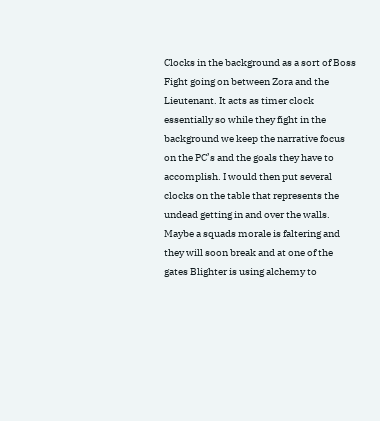Clocks in the background as a sort of Boss Fight going on between Zora and the Lieutenant. It acts as timer clock essentially so while they fight in the background we keep the narrative focus on the PC’s and the goals they have to accomplish. I would then put several clocks on the table that represents the undead getting in and over the walls. Maybe a squads morale is faltering and they will soon break and at one of the gates Blighter is using alchemy to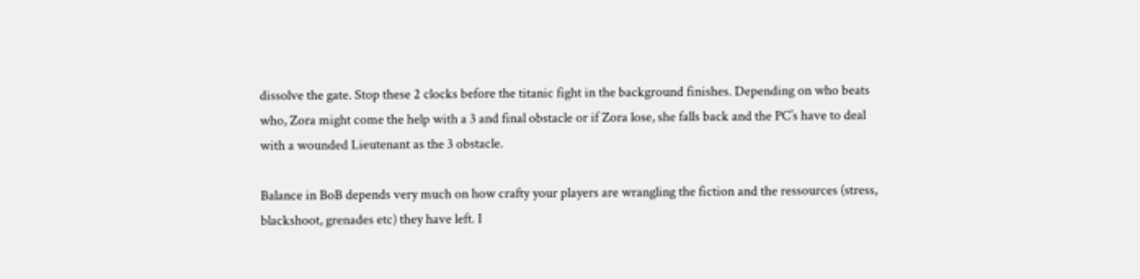dissolve the gate. Stop these 2 clocks before the titanic fight in the background finishes. Depending on who beats who, Zora might come the help with a 3 and final obstacle or if Zora lose, she falls back and the PC’s have to deal with a wounded Lieutenant as the 3 obstacle.

Balance in BoB depends very much on how crafty your players are wrangling the fiction and the ressources (stress, blackshoot, grenades etc) they have left. I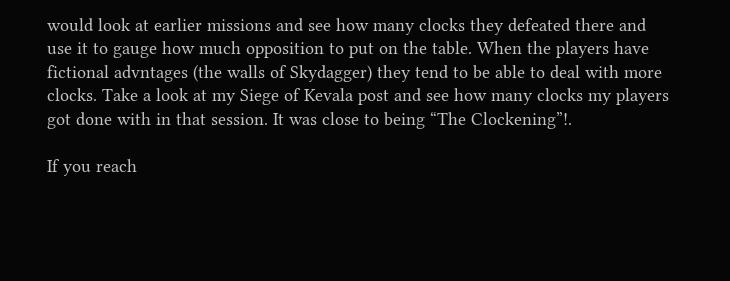would look at earlier missions and see how many clocks they defeated there and use it to gauge how much opposition to put on the table. When the players have fictional advntages (the walls of Skydagger) they tend to be able to deal with more clocks. Take a look at my Siege of Kevala post and see how many clocks my players got done with in that session. It was close to being “The Clockening”!.

If you reach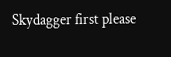Skydagger first please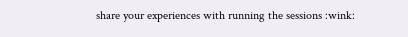share your experiences with running the sessions :wink: